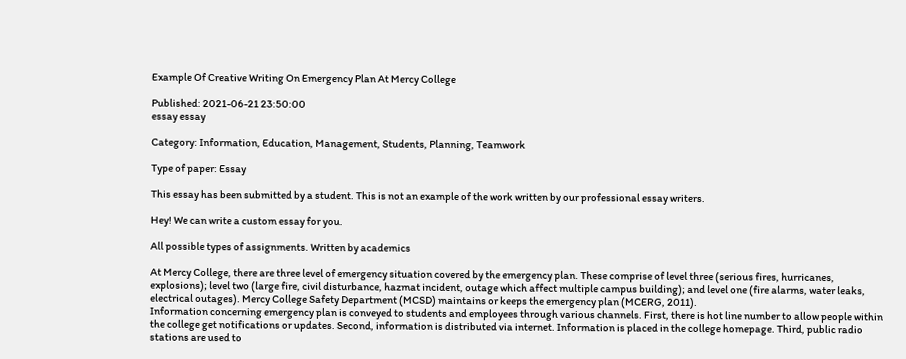Example Of Creative Writing On Emergency Plan At Mercy College

Published: 2021-06-21 23:50:00
essay essay

Category: Information, Education, Management, Students, Planning, Teamwork

Type of paper: Essay

This essay has been submitted by a student. This is not an example of the work written by our professional essay writers.

Hey! We can write a custom essay for you.

All possible types of assignments. Written by academics

At Mercy College, there are three level of emergency situation covered by the emergency plan. These comprise of level three (serious fires, hurricanes, explosions); level two (large fire, civil disturbance, hazmat incident, outage which affect multiple campus building); and level one (fire alarms, water leaks, electrical outages). Mercy College Safety Department (MCSD) maintains or keeps the emergency plan (MCERG, 2011).
Information concerning emergency plan is conveyed to students and employees through various channels. First, there is hot line number to allow people within the college get notifications or updates. Second, information is distributed via internet. Information is placed in the college homepage. Third, public radio stations are used to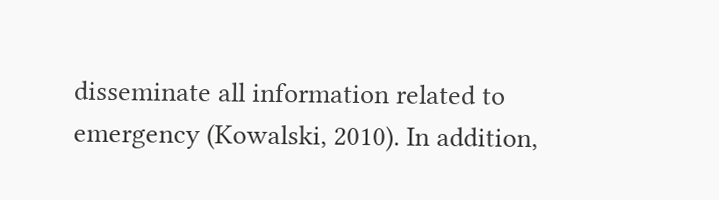disseminate all information related to emergency (Kowalski, 2010). In addition,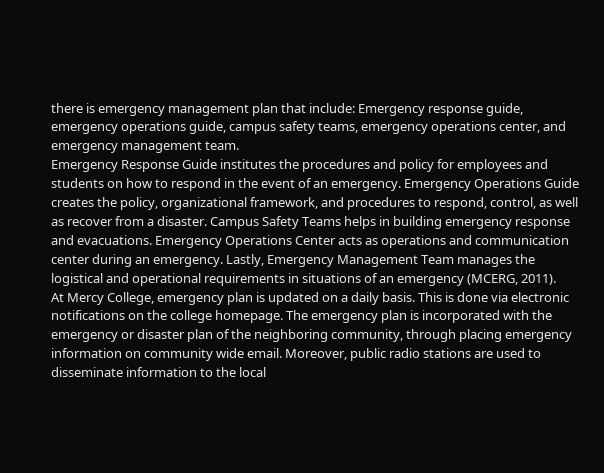there is emergency management plan that include: Emergency response guide, emergency operations guide, campus safety teams, emergency operations center, and emergency management team.
Emergency Response Guide institutes the procedures and policy for employees and students on how to respond in the event of an emergency. Emergency Operations Guide creates the policy, organizational framework, and procedures to respond, control, as well as recover from a disaster. Campus Safety Teams helps in building emergency response and evacuations. Emergency Operations Center acts as operations and communication center during an emergency. Lastly, Emergency Management Team manages the logistical and operational requirements in situations of an emergency (MCERG, 2011).
At Mercy College, emergency plan is updated on a daily basis. This is done via electronic notifications on the college homepage. The emergency plan is incorporated with the emergency or disaster plan of the neighboring community, through placing emergency information on community wide email. Moreover, public radio stations are used to disseminate information to the local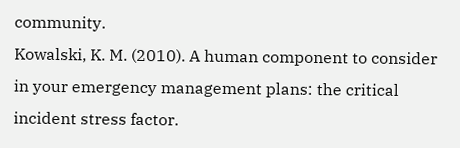community.
Kowalski, K. M. (2010). A human component to consider in your emergency management plans: the critical incident stress factor.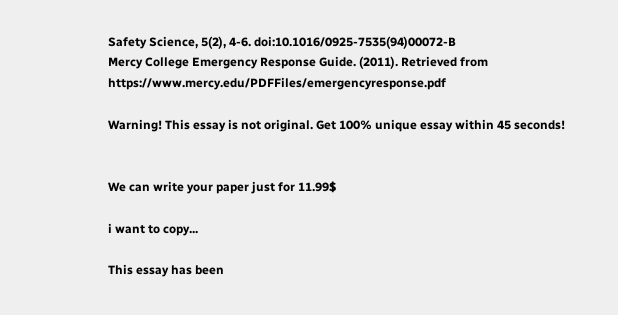Safety Science, 5(2), 4-6. doi:10.1016/0925-7535(94)00072-B
Mercy College Emergency Response Guide. (2011). Retrieved from https://www.mercy.edu/PDFFiles/emergencyresponse.pdf

Warning! This essay is not original. Get 100% unique essay within 45 seconds!


We can write your paper just for 11.99$

i want to copy...

This essay has been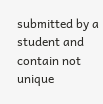submitted by a student and contain not unique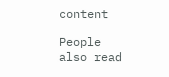content

People also read